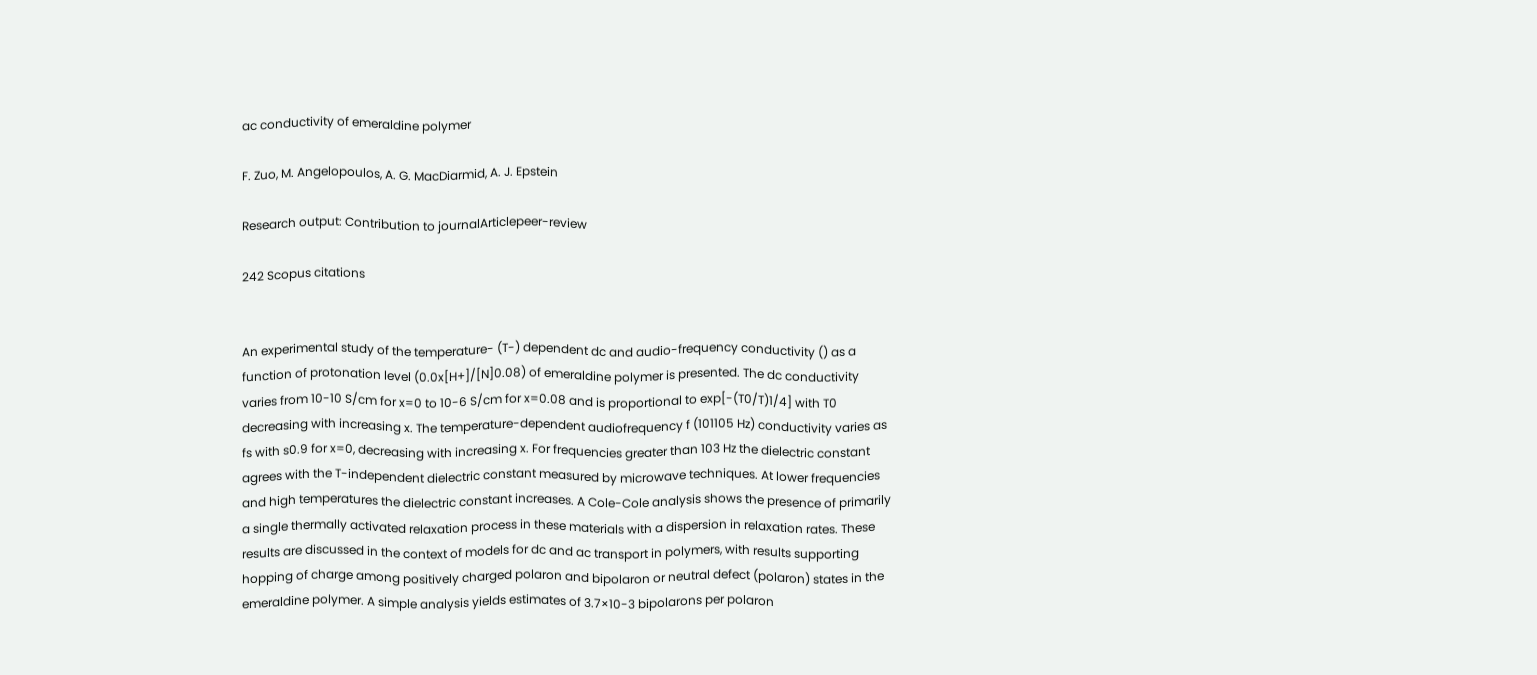ac conductivity of emeraldine polymer

F. Zuo, M. Angelopoulos, A. G. MacDiarmid, A. J. Epstein

Research output: Contribution to journalArticlepeer-review

242 Scopus citations


An experimental study of the temperature- (T-) dependent dc and audio-frequency conductivity () as a function of protonation level (0.0x[H+]/[N]0.08) of emeraldine polymer is presented. The dc conductivity varies from 10-10 S/cm for x=0 to 10-6 S/cm for x=0.08 and is proportional to exp[-(T0/T)1/4] with T0 decreasing with increasing x. The temperature-dependent audiofrequency f (101105 Hz) conductivity varies as fs with s0.9 for x=0, decreasing with increasing x. For frequencies greater than 103 Hz the dielectric constant agrees with the T-independent dielectric constant measured by microwave techniques. At lower frequencies and high temperatures the dielectric constant increases. A Cole-Cole analysis shows the presence of primarily a single thermally activated relaxation process in these materials with a dispersion in relaxation rates. These results are discussed in the context of models for dc and ac transport in polymers, with results supporting hopping of charge among positively charged polaron and bipolaron or neutral defect (polaron) states in the emeraldine polymer. A simple analysis yields estimates of 3.7×10-3 bipolarons per polaron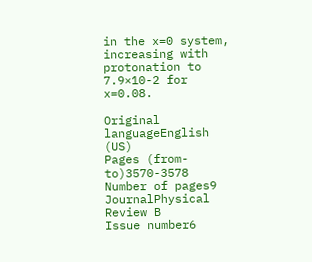in the x=0 system, increasing with protonation to 7.9×10-2 for x=0.08.

Original languageEnglish (US)
Pages (from-to)3570-3578
Number of pages9
JournalPhysical Review B
Issue number6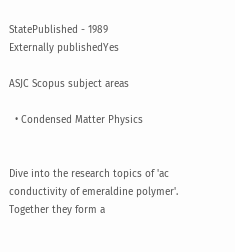StatePublished - 1989
Externally publishedYes

ASJC Scopus subject areas

  • Condensed Matter Physics


Dive into the research topics of 'ac conductivity of emeraldine polymer'. Together they form a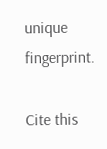unique fingerprint.

Cite this